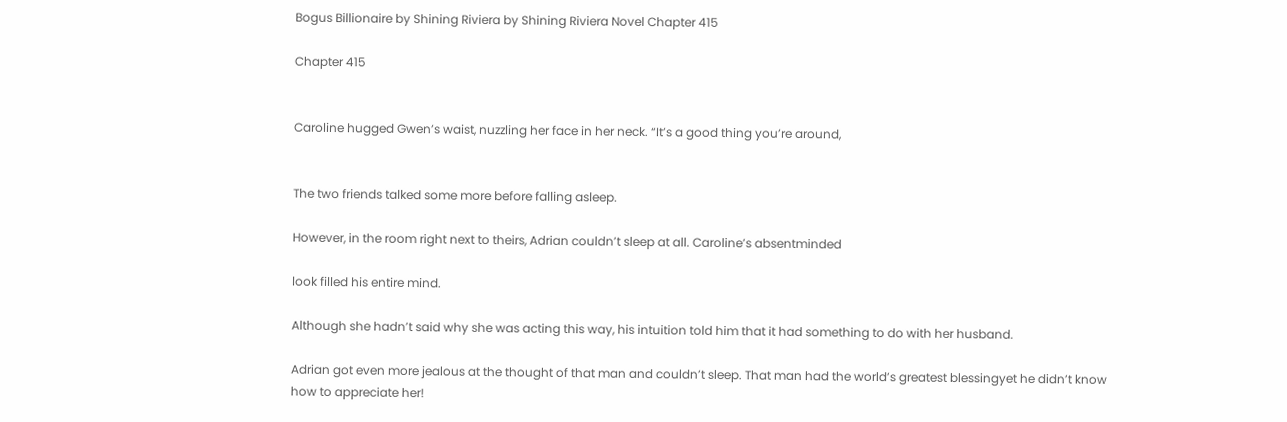Bogus Billionaire by Shining Riviera by Shining Riviera Novel Chapter 415

Chapter 415


Caroline hugged Gwen’s waist, nuzzling her face in her neck. “It’s a good thing you’re around,


The two friends talked some more before falling asleep.

However, in the room right next to theirs, Adrian couldn’t sleep at all. Caroline’s absentminded

look filled his entire mind.

Although she hadn’t said why she was acting this way, his intuition told him that it had something to do with her husband.

Adrian got even more jealous at the thought of that man and couldn’t sleep. That man had the world’s greatest blessingyet he didn’t know how to appreciate her!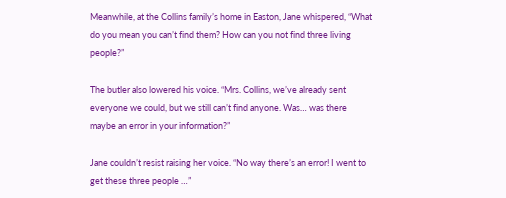Meanwhile, at the Collins family’s home in Easton, Jane whispered, “What do you mean you can’t find them? How can you not find three living people?”

The butler also lowered his voice. “Mrs. Collins, we’ve already sent everyone we could, but we still can’t find anyone. Was… was there maybe an error in your information?”

Jane couldn’t resist raising her voice. “No way there’s an error! I went to get these three people …”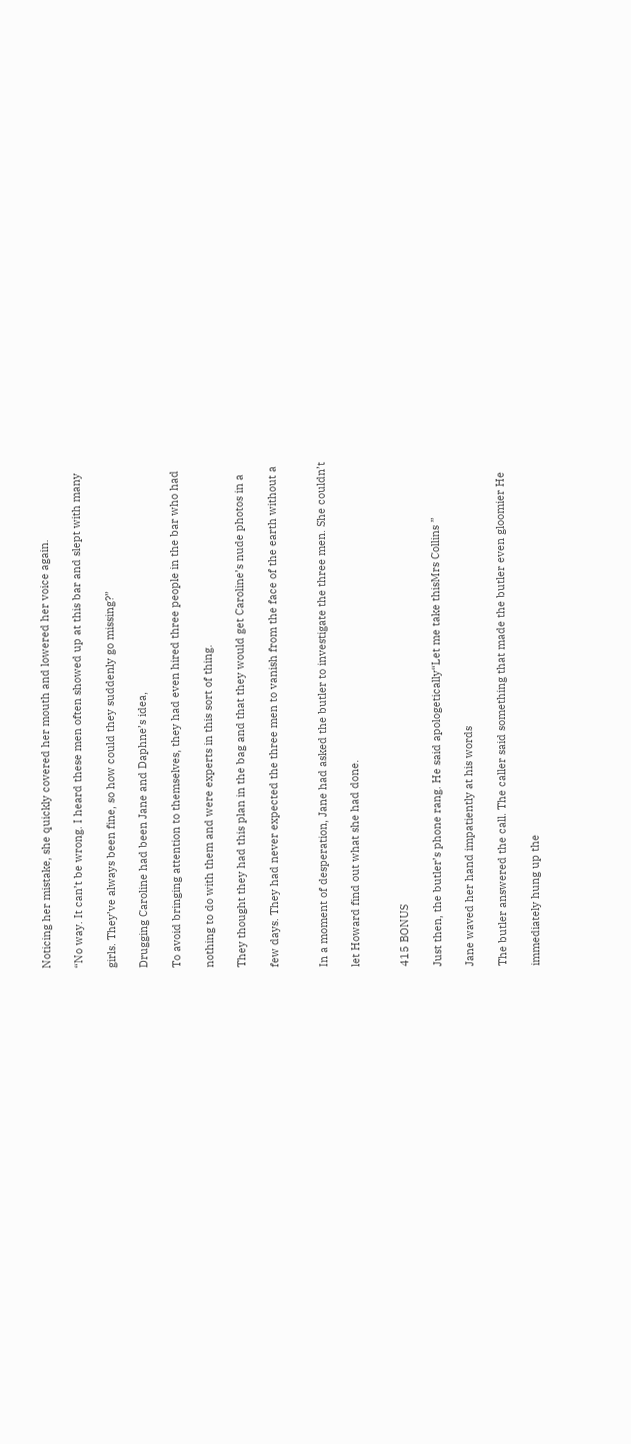Noticing her mistake, she quickly covered her mouth and lowered her voice again.

“No way. It can’t be wrong. I heard these men often showed up at this bar and slept with many

girls. They’ve always been fine, so how could they suddenly go missing?”

Drugging Caroline had been Jane and Daphne’s idea,

To avoid bringing attention to themselves, they had even hired three people in the bar who had

nothing to do with them and were experts in this sort of thing.

They thought they had this plan in the bag and that they would get Caroline’s nude photos in a

few days. They had never expected the three men to vanish from the face of the earth without a


In a moment of desperation, Jane had asked the butler to investigate the three men. She couldn’t

let Howard find out what she had done.


415 BONUS

Just then, the butler’s phone rang. He said apologetically“Let me take thisMrs Collins ”

Jane waved her hand impatiently at his words

The butler answered the call. The caller said something that made the butler even gloomier He

immediately hung up the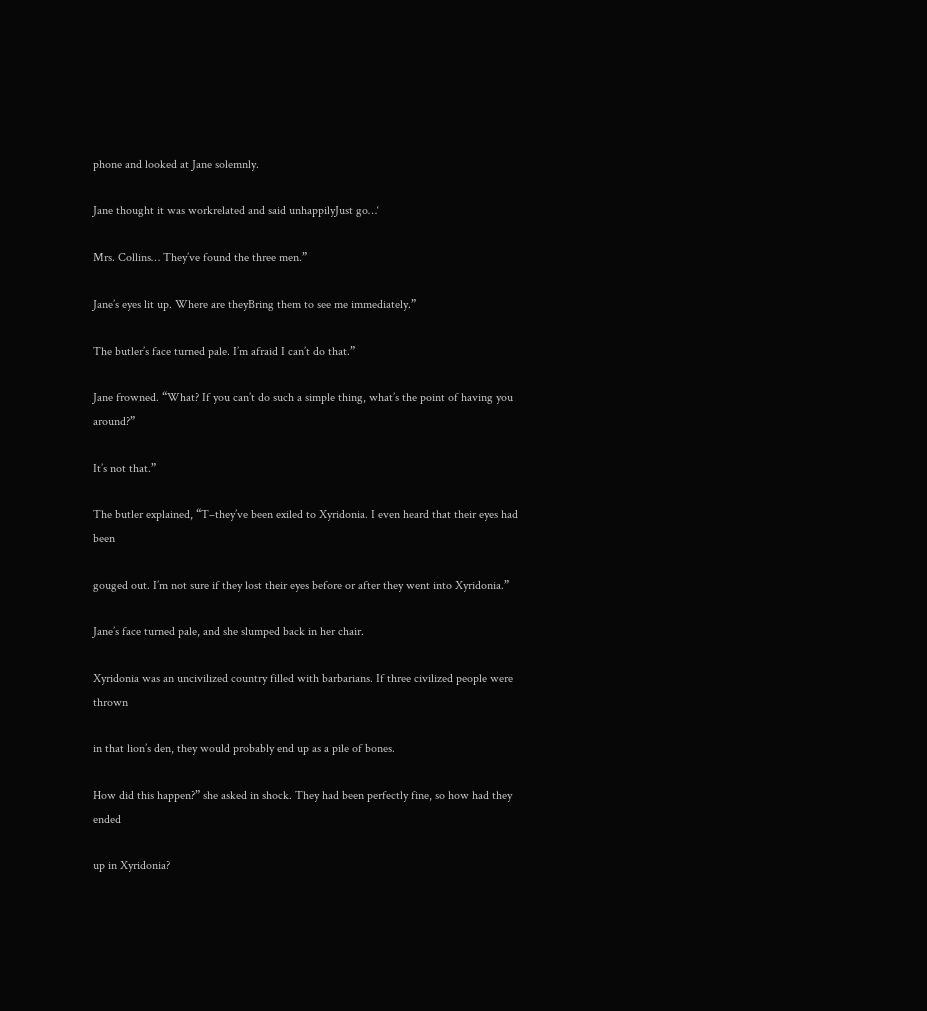phone and looked at Jane solemnly.

Jane thought it was workrelated and said unhappilyJust go…‘

Mrs. Collins… They’ve found the three men.”

Jane’s eyes lit up. Where are theyBring them to see me immediately.”

The butler’s face turned pale. I’m afraid I can’t do that.”

Jane frowned. “What? If you can’t do such a simple thing, what’s the point of having you around?”

It’s not that.”

The butler explained, “T–they’ve been exiled to Xyridonia. I even heard that their eyes had been

gouged out. I’m not sure if they lost their eyes before or after they went into Xyridonia.”

Jane’s face turned pale, and she slumped back in her chair.

Xyridonia was an uncivilized country filled with barbarians. If three civilized people were thrown

in that lion’s den, they would probably end up as a pile of bones.

How did this happen?” she asked in shock. They had been perfectly fine, so how had they ended

up in Xyridonia?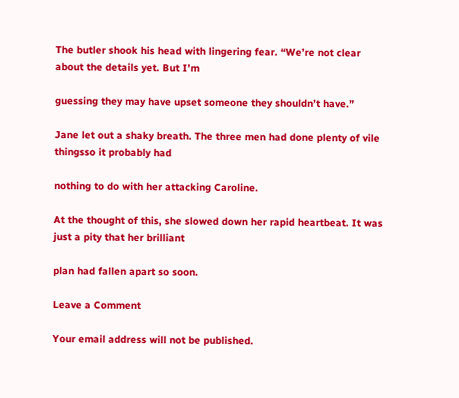The butler shook his head with lingering fear. “We’re not clear about the details yet. But I’m

guessing they may have upset someone they shouldn’t have.”

Jane let out a shaky breath. The three men had done plenty of vile thingsso it probably had

nothing to do with her attacking Caroline.

At the thought of this, she slowed down her rapid heartbeat. It was just a pity that her brilliant

plan had fallen apart so soon.

Leave a Comment

Your email address will not be published.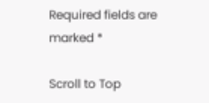Required fields are marked *

Scroll to Top